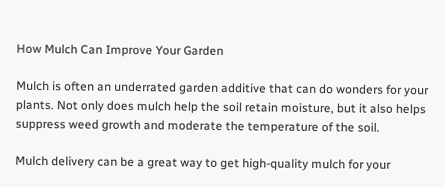How Mulch Can Improve Your Garden

Mulch is often an underrated garden additive that can do wonders for your plants. Not only does mulch help the soil retain moisture, but it also helps suppress weed growth and moderate the temperature of the soil.

Mulch delivery can be a great way to get high-quality mulch for your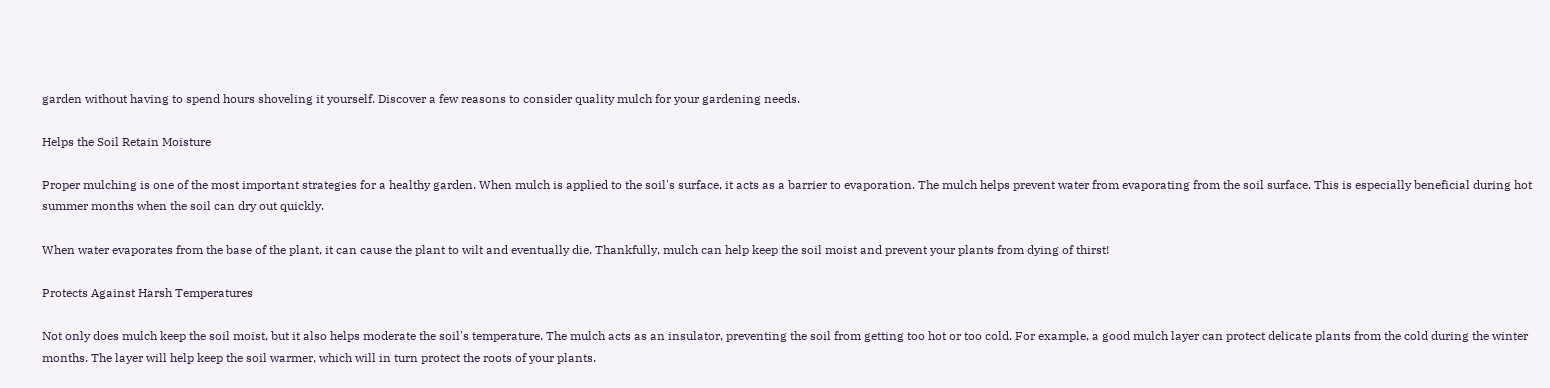garden without having to spend hours shoveling it yourself. Discover a few reasons to consider quality mulch for your gardening needs.

Helps the Soil Retain Moisture

Proper mulching is one of the most important strategies for a healthy garden. When mulch is applied to the soil's surface, it acts as a barrier to evaporation. The mulch helps prevent water from evaporating from the soil surface. This is especially beneficial during hot summer months when the soil can dry out quickly.

When water evaporates from the base of the plant, it can cause the plant to wilt and eventually die. Thankfully, mulch can help keep the soil moist and prevent your plants from dying of thirst!

Protects Against Harsh Temperatures

Not only does mulch keep the soil moist, but it also helps moderate the soil's temperature. The mulch acts as an insulator, preventing the soil from getting too hot or too cold. For example, a good mulch layer can protect delicate plants from the cold during the winter months. The layer will help keep the soil warmer, which will in turn protect the roots of your plants.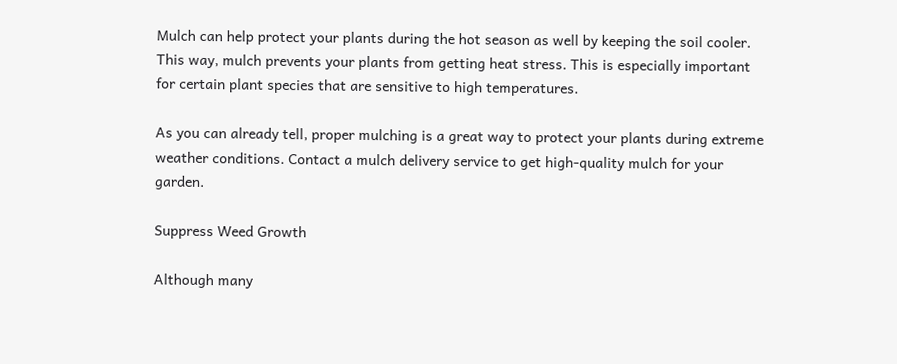Mulch can help protect your plants during the hot season as well by keeping the soil cooler. This way, mulch prevents your plants from getting heat stress. This is especially important for certain plant species that are sensitive to high temperatures.

As you can already tell, proper mulching is a great way to protect your plants during extreme weather conditions. Contact a mulch delivery service to get high-quality mulch for your garden.

Suppress Weed Growth

Although many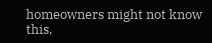homeowners might not know this,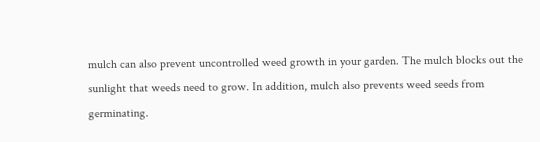mulch can also prevent uncontrolled weed growth in your garden. The mulch blocks out the sunlight that weeds need to grow. In addition, mulch also prevents weed seeds from germinating.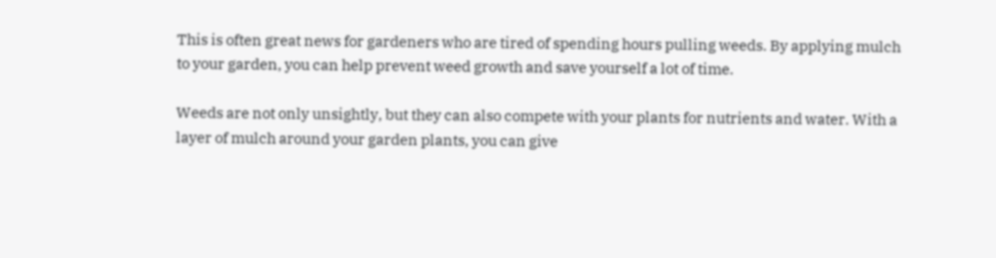This is often great news for gardeners who are tired of spending hours pulling weeds. By applying mulch to your garden, you can help prevent weed growth and save yourself a lot of time.

Weeds are not only unsightly, but they can also compete with your plants for nutrients and water. With a layer of mulch around your garden plants, you can give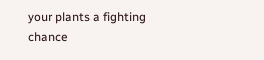your plants a fighting chance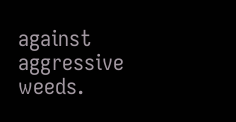against aggressive weeds.